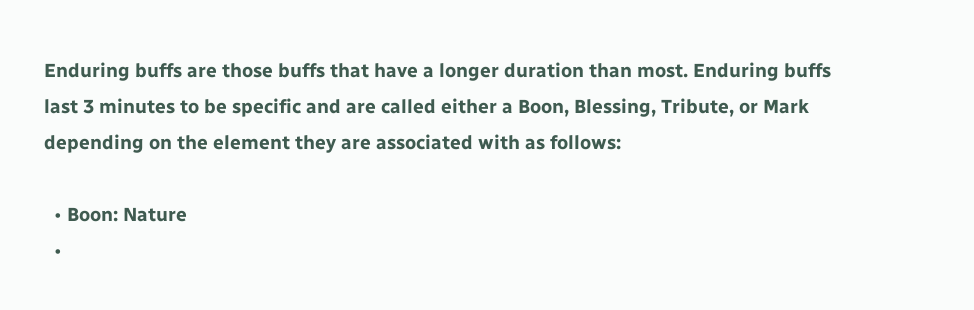Enduring buffs are those buffs that have a longer duration than most. Enduring buffs last 3 minutes to be specific and are called either a Boon, Blessing, Tribute, or Mark depending on the element they are associated with as follows:

  • Boon: Nature
  •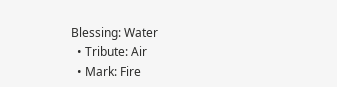Blessing: Water
  • Tribute: Air
  • Mark: Fire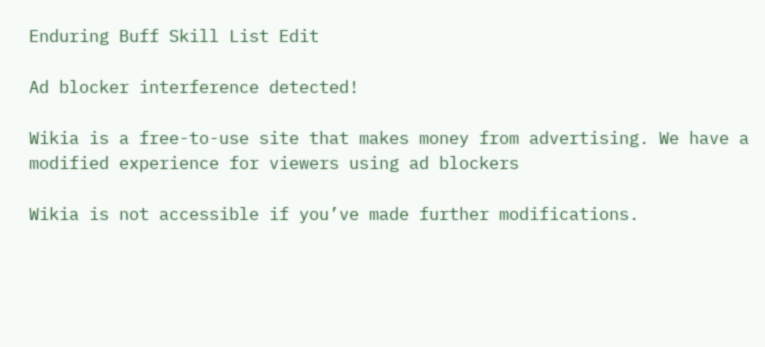Enduring Buff Skill List Edit

Ad blocker interference detected!

Wikia is a free-to-use site that makes money from advertising. We have a modified experience for viewers using ad blockers

Wikia is not accessible if you’ve made further modifications.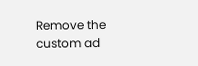Remove the custom ad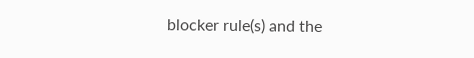blocker rule(s) and the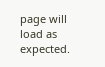page will load as expected.